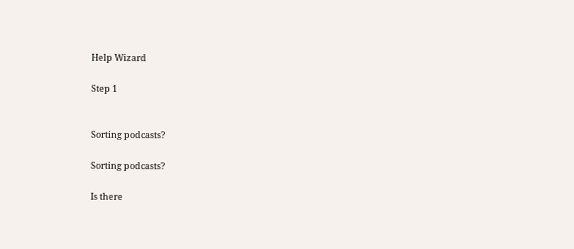Help Wizard

Step 1


Sorting podcasts?

Sorting podcasts?

Is there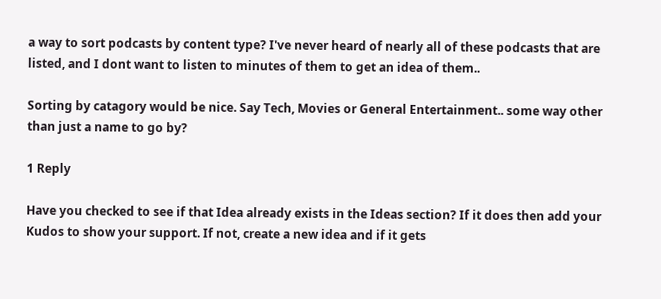a way to sort podcasts by content type? I've never heard of nearly all of these podcasts that are listed, and I dont want to listen to minutes of them to get an idea of them..

Sorting by catagory would be nice. Say Tech, Movies or General Entertainment.. some way other than just a name to go by?

1 Reply

Have you checked to see if that Idea already exists in the Ideas section? If it does then add your Kudos to show your support. If not, create a new idea and if it gets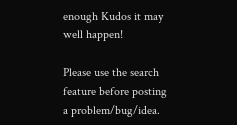enough Kudos it may well happen!

Please use the search feature before posting a problem/bug/idea.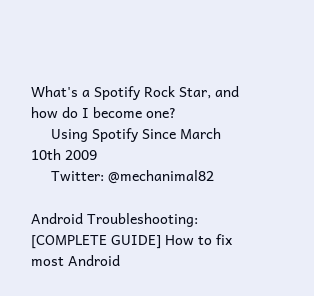What's a Spotify Rock Star, and how do I become one?
     Using Spotify Since March 10th 2009
     Twitter: @mechanimal82

Android Troubleshooting:
[COMPLETE GUIDE] How to fix most Android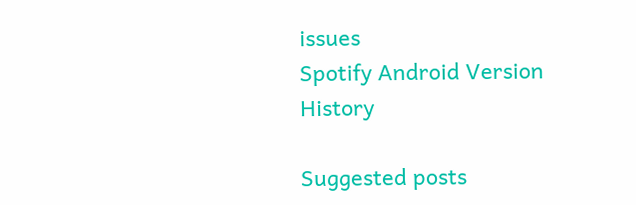issues
Spotify Android Version History

Suggested posts